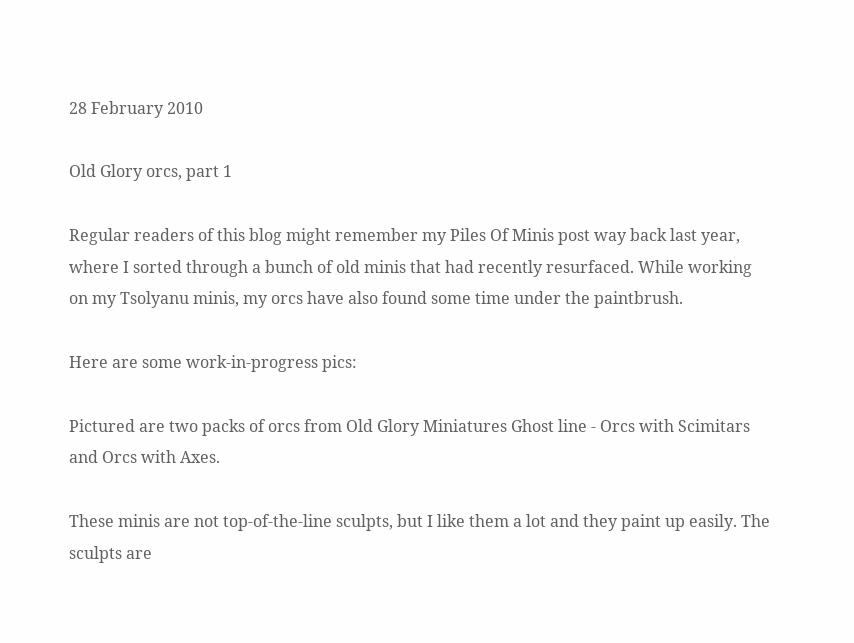28 February 2010

Old Glory orcs, part 1

Regular readers of this blog might remember my Piles Of Minis post way back last year, where I sorted through a bunch of old minis that had recently resurfaced. While working on my Tsolyanu minis, my orcs have also found some time under the paintbrush.

Here are some work-in-progress pics:

Pictured are two packs of orcs from Old Glory Miniatures Ghost line - Orcs with Scimitars and Orcs with Axes.

These minis are not top-of-the-line sculpts, but I like them a lot and they paint up easily. The sculpts are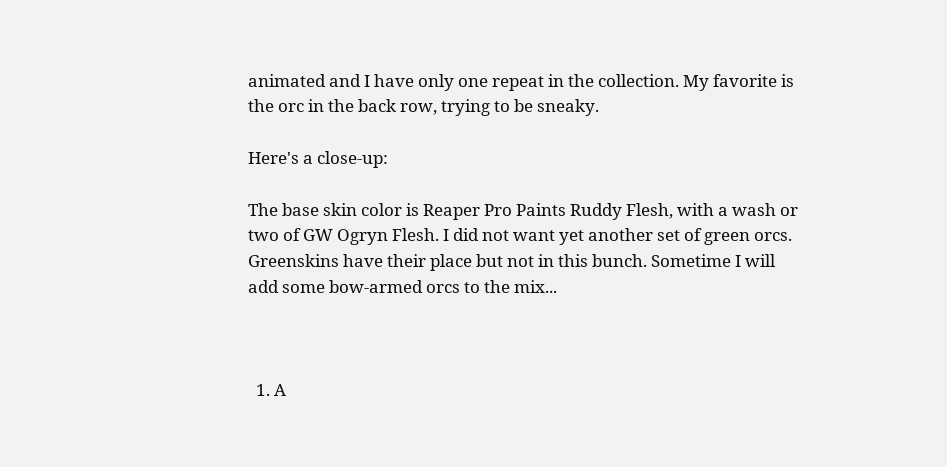animated and I have only one repeat in the collection. My favorite is the orc in the back row, trying to be sneaky.

Here's a close-up:

The base skin color is Reaper Pro Paints Ruddy Flesh, with a wash or two of GW Ogryn Flesh. I did not want yet another set of green orcs. Greenskins have their place but not in this bunch. Sometime I will add some bow-armed orcs to the mix...



  1. A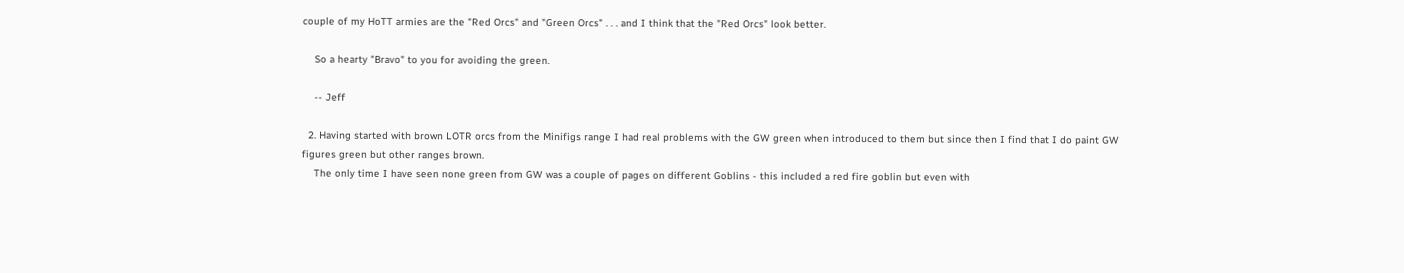couple of my HoTT armies are the "Red Orcs" and "Green Orcs" . . . and I think that the "Red Orcs" look better.

    So a hearty "Bravo" to you for avoiding the green.

    -- Jeff

  2. Having started with brown LOTR orcs from the Minifigs range I had real problems with the GW green when introduced to them but since then I find that I do paint GW figures green but other ranges brown.
    The only time I have seen none green from GW was a couple of pages on different Goblins - this included a red fire goblin but even with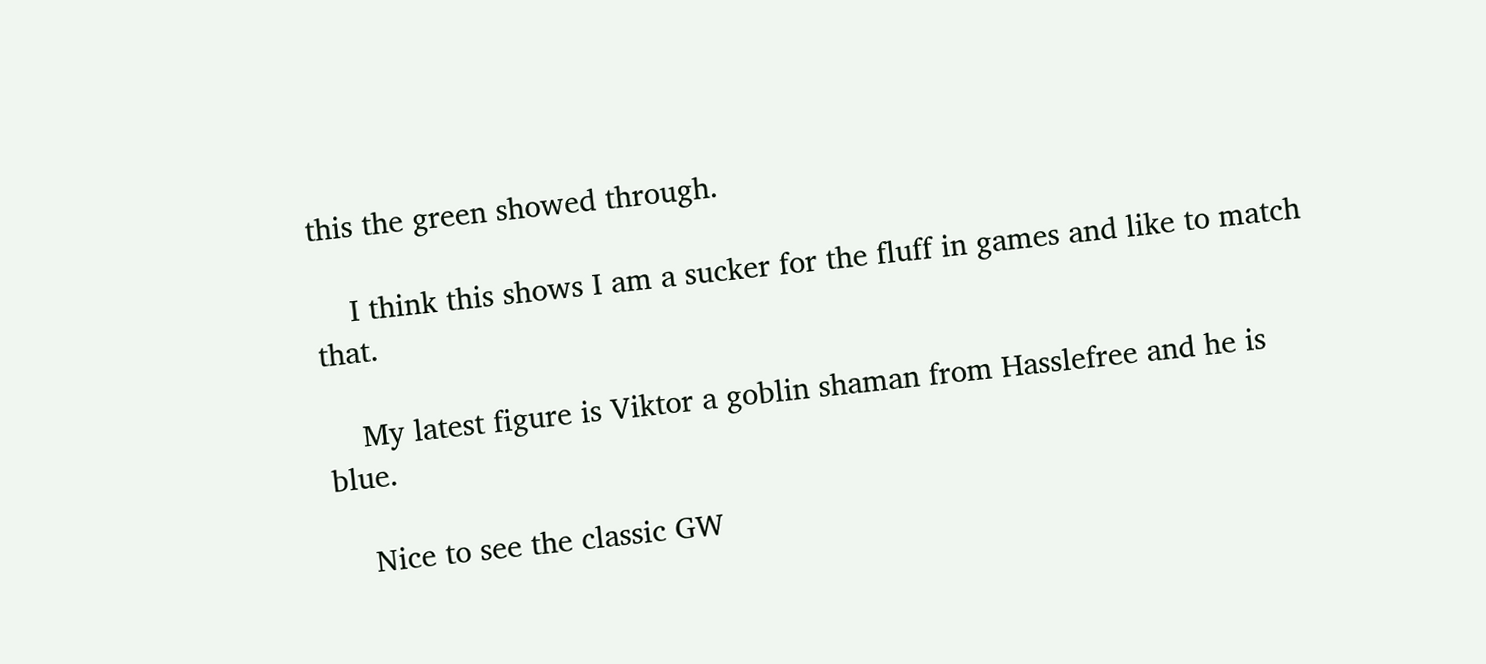this the green showed through.

    I think this shows I am a sucker for the fluff in games and like to match that.

    My latest figure is Viktor a goblin shaman from Hasslefree and he is blue.

    Nice to see the classic GW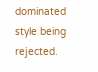dominated style being rejected.